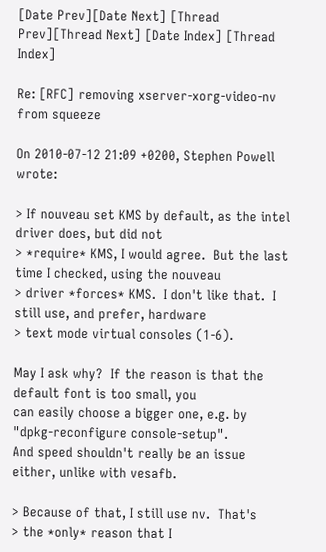[Date Prev][Date Next] [Thread Prev][Thread Next] [Date Index] [Thread Index]

Re: [RFC] removing xserver-xorg-video-nv from squeeze

On 2010-07-12 21:09 +0200, Stephen Powell wrote:

> If nouveau set KMS by default, as the intel driver does, but did not
> *require* KMS, I would agree.  But the last time I checked, using the nouveau
> driver *forces* KMS.  I don't like that.  I still use, and prefer, hardware
> text mode virtual consoles (1-6).

May I ask why?  If the reason is that the default font is too small, you
can easily choose a bigger one, e.g. by "dpkg-reconfigure console-setup".
And speed shouldn't really be an issue either, unlike with vesafb.

> Because of that, I still use nv.  That's
> the *only* reason that I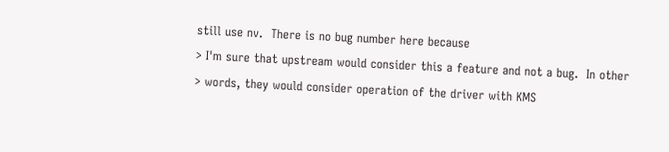still use nv.  There is no bug number here because
> I'm sure that upstream would consider this a feature and not a bug.  In other
> words, they would consider operation of the driver with KMS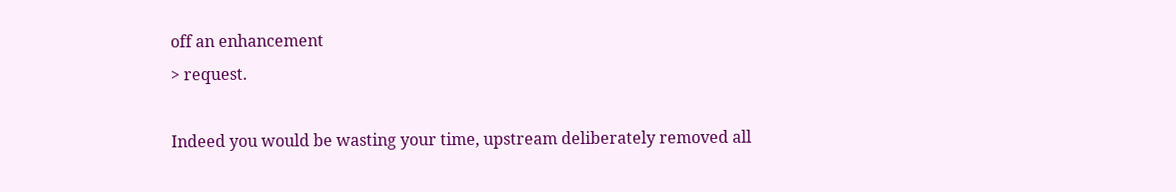off an enhancement
> request.

Indeed you would be wasting your time, upstream deliberately removed all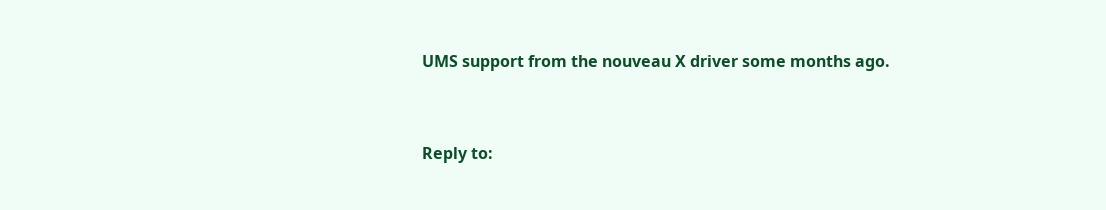UMS support from the nouveau X driver some months ago.


Reply to: